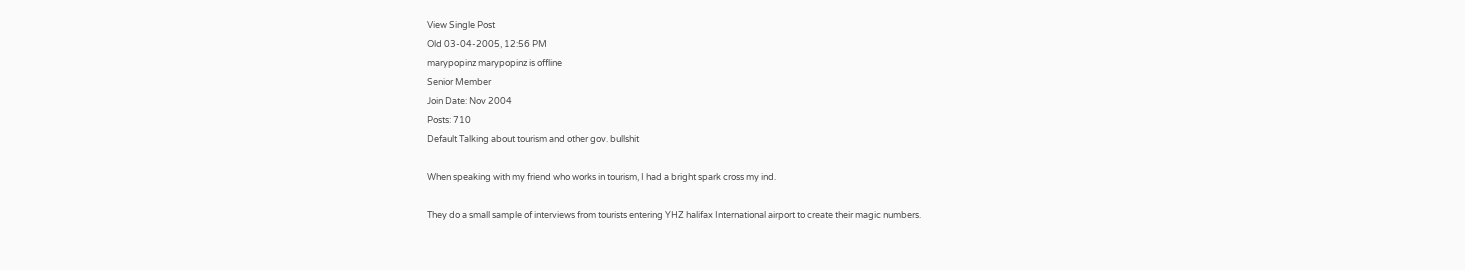View Single Post
Old 03-04-2005, 12:56 PM
marypopinz marypopinz is offline
Senior Member
Join Date: Nov 2004
Posts: 710
Default Talking about tourism and other gov. bullshit

When speaking with my friend who works in tourism, I had a bright spark cross my ind.

They do a small sample of interviews from tourists entering YHZ halifax International airport to create their magic numbers.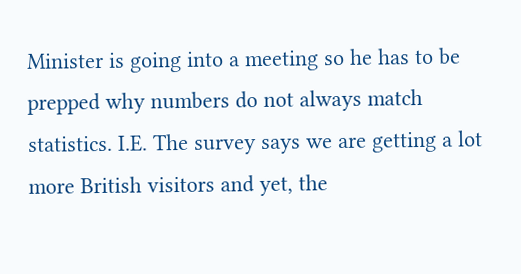Minister is going into a meeting so he has to be prepped why numbers do not always match statistics. I.E. The survey says we are getting a lot more British visitors and yet, the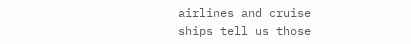airlines and cruise ships tell us those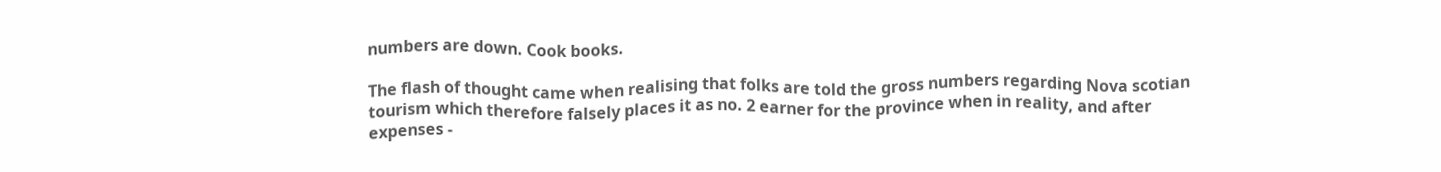numbers are down. Cook books.

The flash of thought came when realising that folks are told the gross numbers regarding Nova scotian tourism which therefore falsely places it as no. 2 earner for the province when in reality, and after expenses -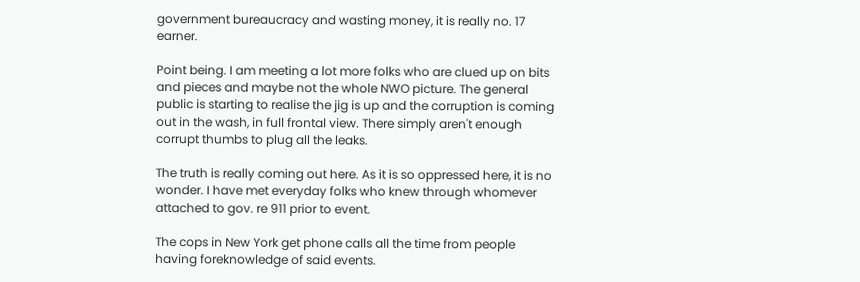government bureaucracy and wasting money, it is really no. 17 earner.

Point being. I am meeting a lot more folks who are clued up on bits and pieces and maybe not the whole NWO picture. The general public is starting to realise the jig is up and the corruption is coming out in the wash, in full frontal view. There simply aren't enough corrupt thumbs to plug all the leaks.

The truth is really coming out here. As it is so oppressed here, it is no wonder. I have met everyday folks who knew through whomever attached to gov. re 911 prior to event.

The cops in New York get phone calls all the time from people having foreknowledge of said events.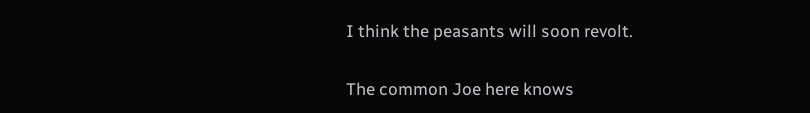I think the peasants will soon revolt.

The common Joe here knows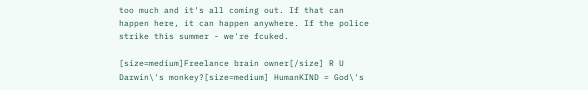too much and it's all coming out. If that can happen here, it can happen anywhere. If the police strike this summer - we're fcuked.

[size=medium]Freelance brain owner[/size] R U Darwin\'s monkey?[size=medium] HumanKIND = God\'s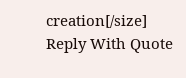creation[/size]
Reply With Quote